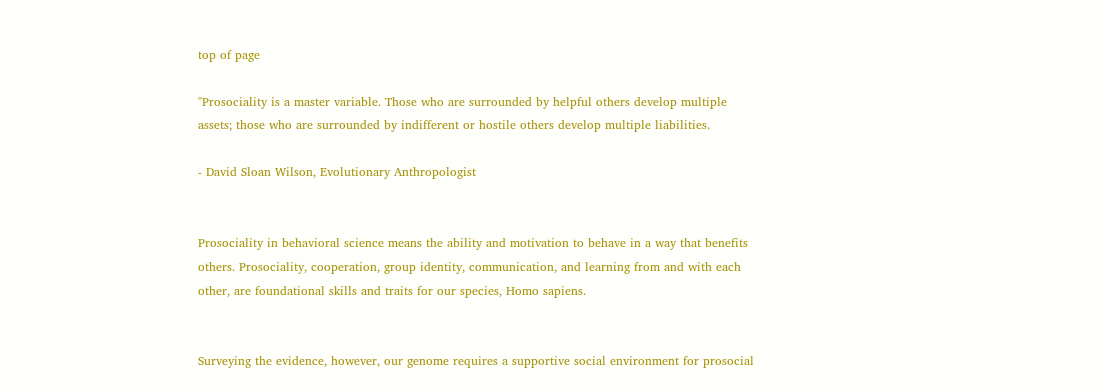top of page

"Prosociality is a master variable. Those who are surrounded by helpful others develop multiple assets; those who are surrounded by indifferent or hostile others develop multiple liabilities.

- David Sloan Wilson, Evolutionary Anthropologist


Prosociality in behavioral science means the ability and motivation to behave in a way that benefits others. Prosociality, cooperation, group identity, communication, and learning from and with each other, are foundational skills and traits for our species, Homo sapiens.


Surveying the evidence, however, our genome requires a supportive social environment for prosocial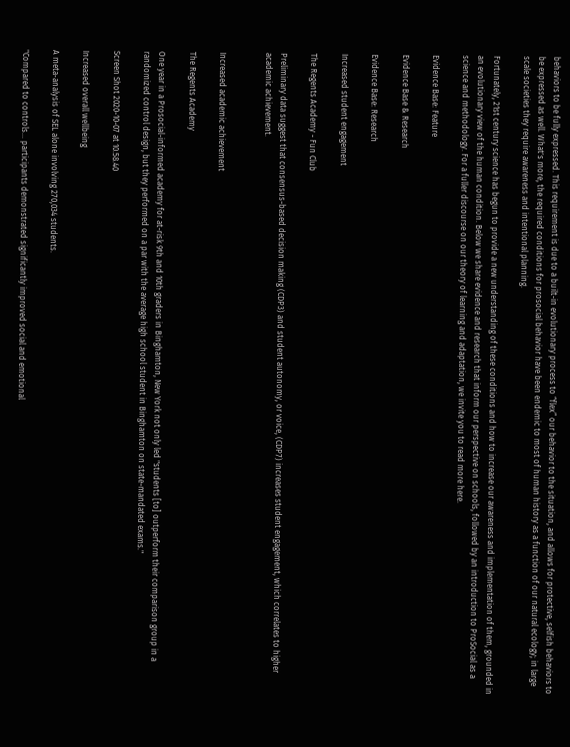behaviors to be fully expressed. This requirement is due to a built-in evolutionary process to “flex” our behavior to the situation, and allows for protective, selfish behaviors to be expressed as well. What's more, the required conditions for prosocial behavior have been endemic to most of human history as a function of our natural ecology; in large scale societies they require awareness and intentional planning.

Fortunately, 21st century science has begun to provide a new understanding of these conditions and how to increase our awareness and implementation of them, grounded in an evolutionary view of the human condition. Below we share evidence and research that inform our perspective on schools, followed by an introduction to ProSocial as a science and methodology. For a fuller discourse on our theory of learning and adaptation, we invite you to read more here.

Evidence Base: Feature

Evidence Base & Research

Evidence Base: Research

Increased student engagement

The Regents Academy - Fun Club

Preliminary data suggest that consensus-based decision making (CDP3) and student autonomy, or voice, (CDP7) increases student engagement, which correlates to higher academic achievement.


Increased academic achievement

The Regents Academy

One year in a Prosocial-informed academy for at-risk 9th and 10th graders in Binghamton, New York not only led "students [to] outperform their comparison group in a randomized control design, but they performed on a par with the average high school student in Binghamton on state-mandated exams."

Screen Shot 2020-10-07 at 10.58.40

Increased overall wellbeing

A meta‐analysis of SEL alone involving 270,034 students.

"Compared to controls... participants demonstrated significantly improved social and emotional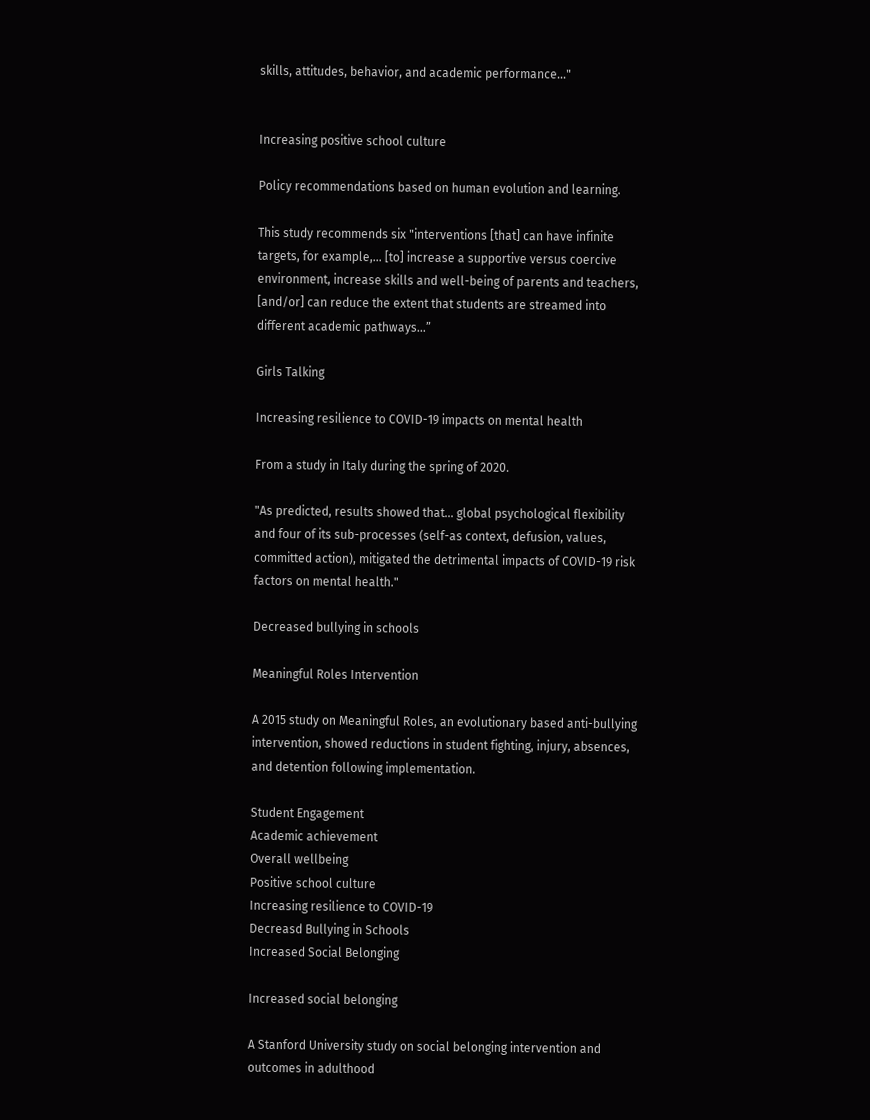skills, attitudes, behavior, and academic performance..."


Increasing positive school culture

Policy recommendations based on human evolution and learning.

This study recommends six "interventions [that] can have infinite targets, for example,... [to] increase a supportive versus coercive environment, increase skills and well-being of parents and teachers, [and/or] can reduce the extent that students are streamed into different academic pathways...”

Girls Talking

Increasing resilience to COVID-19 impacts on mental health

From a study in Italy during the spring of 2020.

"As predicted, results showed that... global psychological flexibility and four of its sub-processes (self-as context, defusion, values, committed action), mitigated the detrimental impacts of COVID-19 risk factors on mental health."

Decreased bullying in schools

Meaningful Roles Intervention

A 2015 study on Meaningful Roles, an evolutionary based anti-bullying intervention, showed reductions in student fighting, injury, absences, and detention following implementation.

Student Engagement
Academic achievement
Overall wellbeing
Positive school culture
Increasing resilience to COVID-19
Decreasd Bullying in Schools
Increased Social Belonging

Increased social belonging

A Stanford University study on social belonging intervention and outcomes in adulthood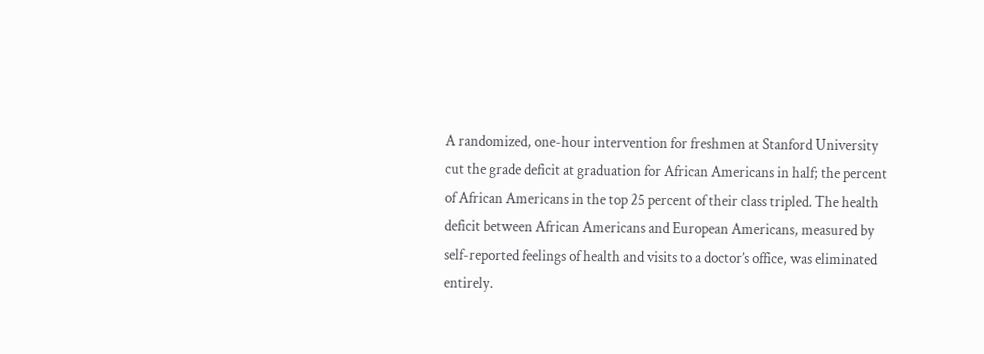A randomized, one-hour intervention for freshmen at Stanford University cut the grade deficit at graduation for African Americans in half; the percent of African Americans in the top 25 percent of their class tripled. The health deficit between African Americans and European Americans, measured by self-reported feelings of health and visits to a doctor’s office, was eliminated entirely.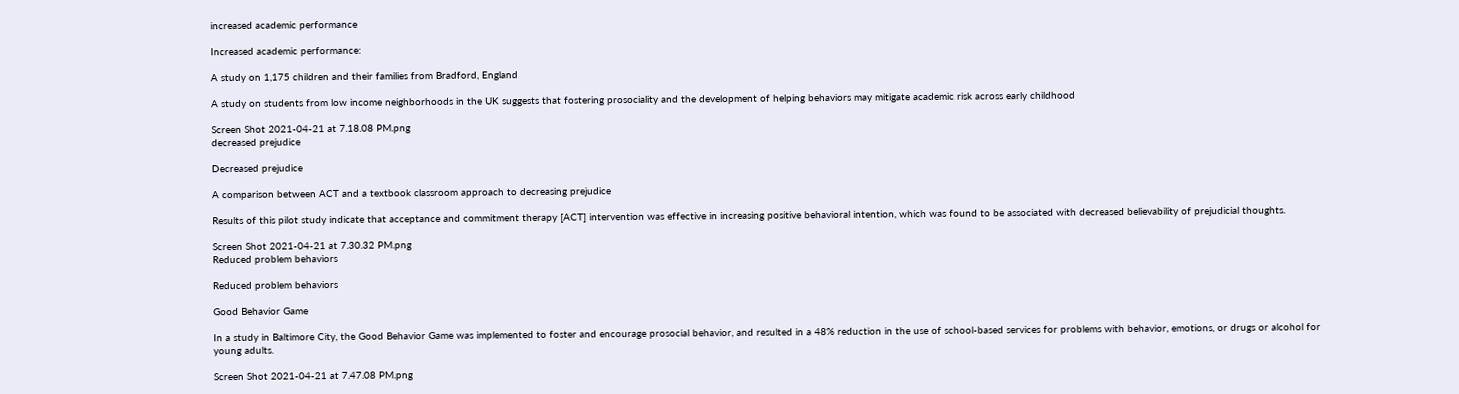increased academic performance

Increased academic performance:

A study on 1,175 children and their families from Bradford, England

A study on students from low income neighborhoods in the UK suggests that fostering prosociality and the development of helping behaviors may mitigate academic risk across early childhood

Screen Shot 2021-04-21 at 7.18.08 PM.png
decreased prejudice

Decreased prejudice

A comparison between ACT and a textbook classroom approach to decreasing prejudice

Results of this pilot study indicate that acceptance and commitment therapy [ACT] intervention was effective in increasing positive behavioral intention, which was found to be associated with decreased believability of prejudicial thoughts.

Screen Shot 2021-04-21 at 7.30.32 PM.png
Reduced problem behaviors

Reduced problem behaviors

Good Behavior Game

In a study in Baltimore City, the Good Behavior Game was implemented to foster and encourage prosocial behavior, and resulted in a 48% reduction in the use of school-based services for problems with behavior, emotions, or drugs or alcohol for young adults.

Screen Shot 2021-04-21 at 7.47.08 PM.png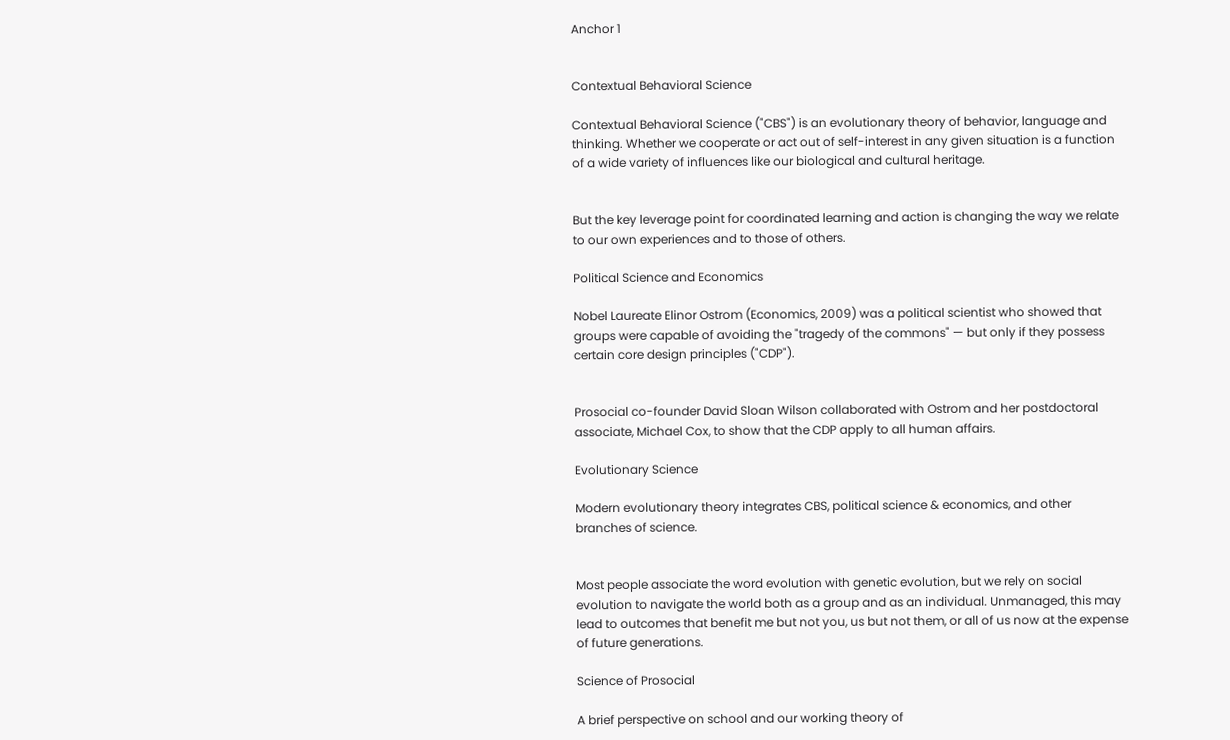Anchor 1


Contextual Behavioral Science

Contextual Behavioral Science ("CBS") is an evolutionary theory of behavior, language and thinking. Whether we cooperate or act out of self-interest in any given situation is a function of a wide variety of influences like our biological and cultural heritage.


But the key leverage point for coordinated learning and action is changing the way we relate to our own experiences and to those of others.

Political Science and Economics

Nobel Laureate Elinor Ostrom (Economics, 2009) was a political scientist who showed that groups were capable of avoiding the "tragedy of the commons" — but only if they possess certain core design principles ("CDP").


Prosocial co-founder David Sloan Wilson collaborated with Ostrom and her postdoctoral associate, Michael Cox, to show that the CDP apply to all human affairs.

Evolutionary Science

Modern evolutionary theory integrates CBS, political science & economics, and other branches of science.


Most people associate the word evolution with genetic evolution, but we rely on social evolution to navigate the world both as a group and as an individual. Unmanaged, this may lead to outcomes that benefit me but not you, us but not them, or all of us now at the expense of future generations.

Science of Prosocial

A brief perspective on school and our working theory of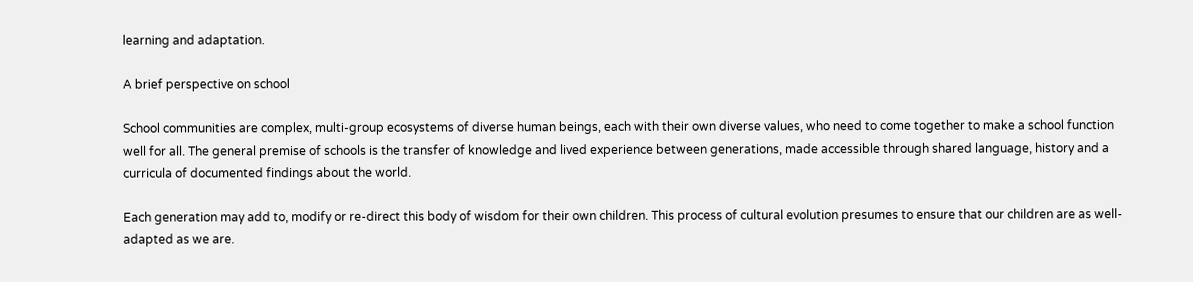learning and adaptation.

A brief perspective on school

School communities are complex, multi-group ecosystems of diverse human beings, each with their own diverse values, who need to come together to make a school function well for all. The general premise of schools is the transfer of knowledge and lived experience between generations, made accessible through shared language, history and a curricula of documented findings about the world.

Each generation may add to, modify or re-direct this body of wisdom for their own children. This process of cultural evolution presumes to ensure that our children are as well-adapted as we are.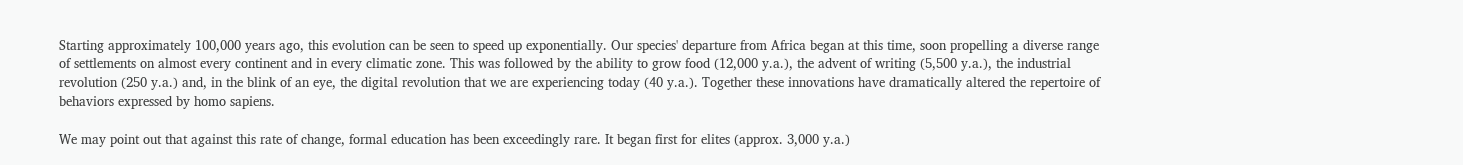Starting approximately 100,000 years ago, this evolution can be seen to speed up exponentially. Our species' departure from Africa began at this time, soon propelling a diverse range of settlements on almost every continent and in every climatic zone. This was followed by the ability to grow food (12,000 y.a.), the advent of writing (5,500 y.a.), the industrial revolution (250 y.a.) and, in the blink of an eye, the digital revolution that we are experiencing today (40 y.a.). Together these innovations have dramatically altered the repertoire of behaviors expressed by homo sapiens.

We may point out that against this rate of change, formal education has been exceedingly rare. It began first for elites (approx. 3,000 y.a.)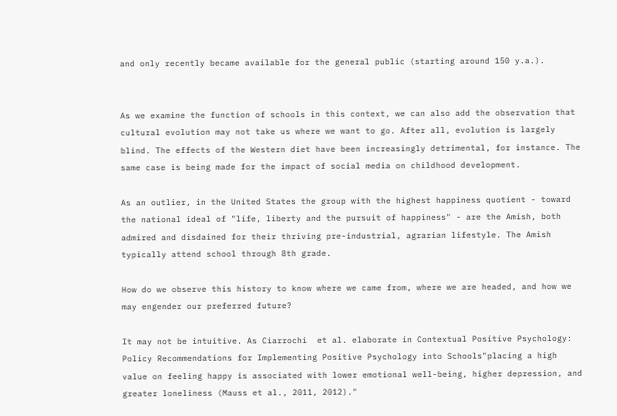and only recently became available for the general public (starting around 150 y.a.).


As we examine the function of schools in this context, we can also add the observation that cultural evolution may not take us where we want to go. After all, evolution is largely blind. The effects of the Western diet have been increasingly detrimental, for instance. The same case is being made for the impact of social media on childhood development.

As an outlier, in the United States the group with the highest happiness quotient - toward the national ideal of "life, liberty and the pursuit of happiness" - are the Amish, both admired and disdained for their thriving pre-industrial, agrarian lifestyle. The Amish typically attend school through 8th grade.

How do we observe this history to know where we came from, where we are headed, and how we may engender our preferred future?

It may not be intuitive. As Ciarrochi  et al. elaborate in Contextual Positive Psychology: Policy Recommendations for Implementing Positive Psychology into Schools"placing a high value on feeling happy is associated with lower emotional well-being, higher depression, and greater loneliness (Mauss et al., 2011, 2012)."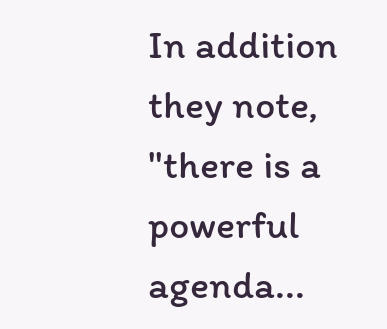In addition they note, "there is a powerful agenda...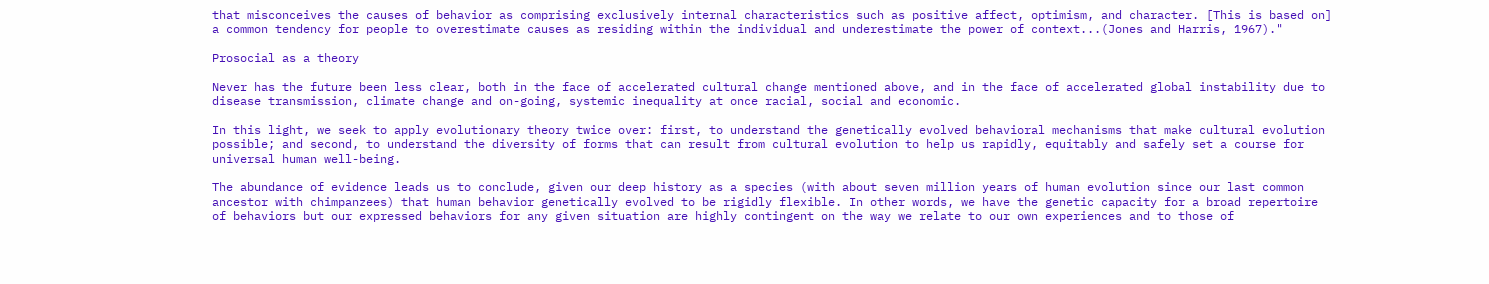that misconceives the causes of behavior as comprising exclusively internal characteristics such as positive affect, optimism, and character. [This is based on] a common tendency for people to overestimate causes as residing within the individual and underestimate the power of context...(Jones and Harris, 1967)."

Prosocial as a theory

Never has the future been less clear, both in the face of accelerated cultural change mentioned above, and in the face of accelerated global instability due to disease transmission, climate change and on-going, systemic inequality at once racial, social and economic.

In this light, we seek to apply evolutionary theory twice over: first, to understand the genetically evolved behavioral mechanisms that make cultural evolution possible; and second, to understand the diversity of forms that can result from cultural evolution to help us rapidly, equitably and safely set a course for universal human well-being.

The abundance of evidence leads us to conclude, given our deep history as a species (with about seven million years of human evolution since our last common ancestor with chimpanzees) that human behavior genetically evolved to be rigidly flexible. In other words, we have the genetic capacity for a broad repertoire of behaviors but our expressed behaviors for any given situation are highly contingent on the way we relate to our own experiences and to those of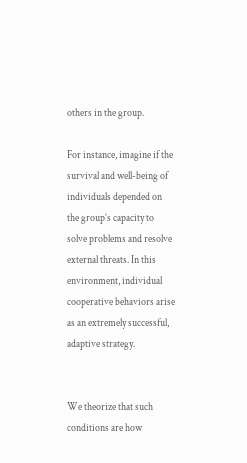others in the group.

For instance, imagine if the survival and well-being of individuals depended on the group’s capacity to solve problems and resolve external threats. In this environment, individual cooperative behaviors arise as an extremely successful, adaptive strategy.


We theorize that such conditions are how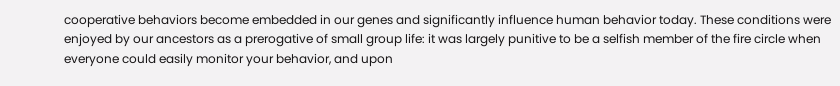cooperative behaviors become embedded in our genes and significantly influence human behavior today. These conditions were enjoyed by our ancestors as a prerogative of small group life: it was largely punitive to be a selfish member of the fire circle when everyone could easily monitor your behavior, and upon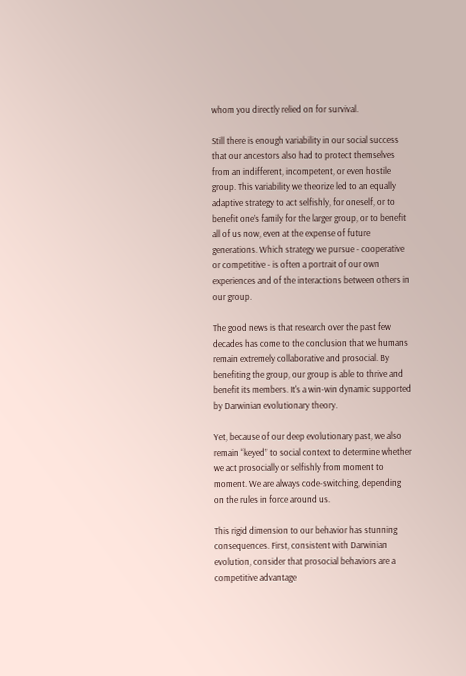whom you directly relied on for survival.

Still there is enough variability in our social success that our ancestors also had to protect themselves from an indifferent, incompetent, or even hostile group. This variability we theorize led to an equally adaptive strategy to act selfishly, for oneself, or to benefit one’s family for the larger group, or to benefit all of us now, even at the expense of future generations. Which strategy we pursue - cooperative or competitive - is often a portrait of our own experiences and of the interactions between others in our group.

The good news is that research over the past few decades has come to the conclusion that we humans remain extremely collaborative and prosocial. By benefiting the group, our group is able to thrive and benefit its members. It's a win-win dynamic supported by Darwinian evolutionary theory.

Yet, because of our deep evolutionary past, we also remain “keyed” to social context to determine whether we act prosocially or selfishly from moment to moment. We are always code-switching, depending on the rules in force around us.

This rigid dimension to our behavior has stunning consequences. First, consistent with Darwinian evolution, consider that prosocial behaviors are a competitive advantage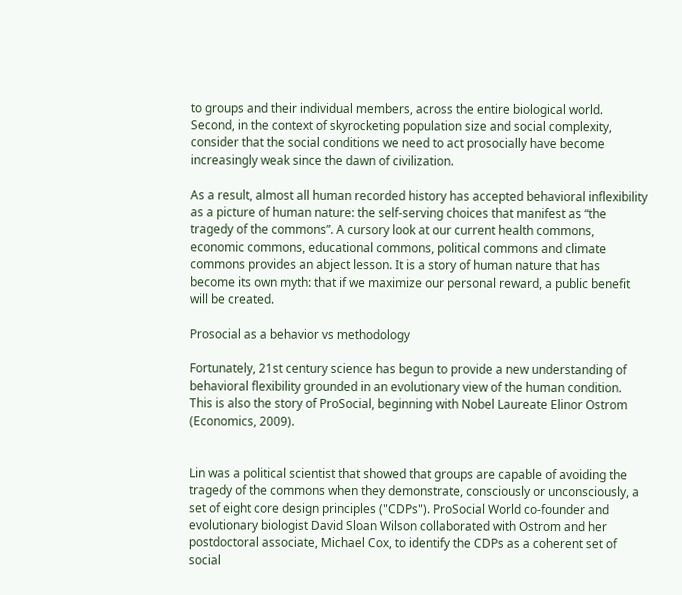to groups and their individual members, across the entire biological world. Second, in the context of skyrocketing population size and social complexity, consider that the social conditions we need to act prosocially have become increasingly weak since the dawn of civilization.

As a result, almost all human recorded history has accepted behavioral inflexibility as a picture of human nature: the self-serving choices that manifest as “the tragedy of the commons”. A cursory look at our current health commons, economic commons, educational commons, political commons and climate commons provides an abject lesson. It is a story of human nature that has become its own myth: that if we maximize our personal reward, a public benefit will be created.

Prosocial as a behavior vs methodology

Fortunately, 21st century science has begun to provide a new understanding of behavioral flexibility grounded in an evolutionary view of the human condition. This is also the story of ProSocial, beginning with Nobel Laureate Elinor Ostrom (Economics, 2009).


Lin was a political scientist that showed that groups are capable of avoiding the tragedy of the commons when they demonstrate, consciously or unconsciously, a set of eight core design principles ("CDPs"). ProSocial World co-founder and evolutionary biologist David Sloan Wilson collaborated with Ostrom and her postdoctoral associate, Michael Cox, to identify the CDPs as a coherent set of social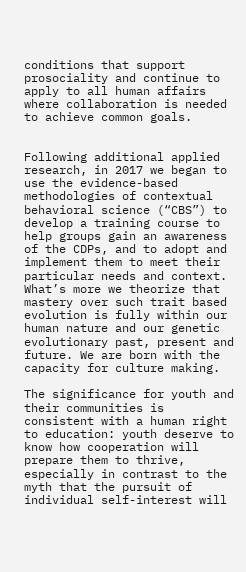conditions that support prosociality and continue to apply to all human affairs where collaboration is needed to achieve common goals.


Following additional applied research, in 2017 we began to use the evidence-based methodologies of contextual behavioral science (“CBS”) to develop a training course to help groups gain an awareness of the CDPs, and to adopt and implement them to meet their particular needs and context. What’s more we theorize that mastery over such trait based evolution is fully within our human nature and our genetic evolutionary past, present and future. We are born with the capacity for culture making.

The significance for youth and their communities is consistent with a human right to education: youth deserve to know how cooperation will prepare them to thrive, especially in contrast to the myth that the pursuit of individual self-interest will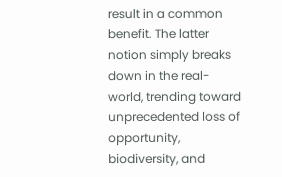result in a common benefit. The latter notion simply breaks down in the real-world, trending toward unprecedented loss of opportunity, biodiversity, and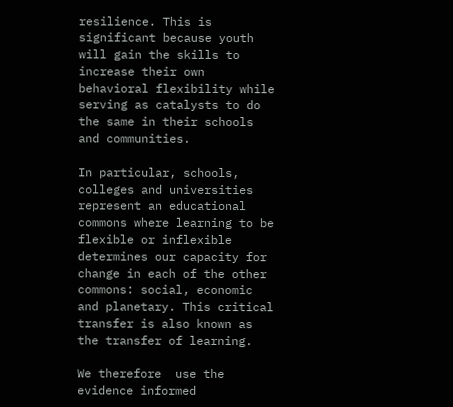resilience. This is significant because youth will gain the skills to increase their own behavioral flexibility while serving as catalysts to do the same in their schools and communities.

In particular, schools, colleges and universities represent an educational commons where learning to be flexible or inflexible determines our capacity for change in each of the other commons: social, economic and planetary. This critical transfer is also known as the transfer of learning.

We therefore  use the evidence informed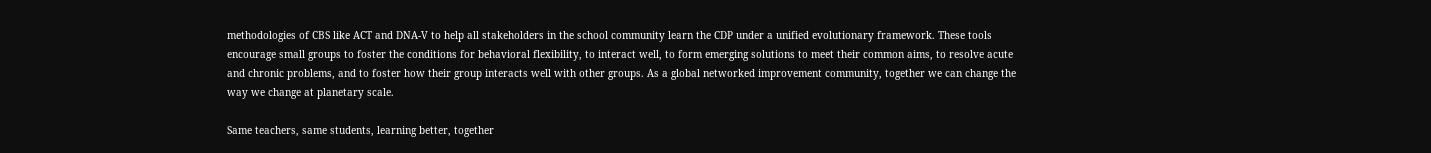methodologies of CBS like ACT and DNA-V to help all stakeholders in the school community learn the CDP under a unified evolutionary framework. These tools encourage small groups to foster the conditions for behavioral flexibility, to interact well, to form emerging solutions to meet their common aims, to resolve acute and chronic problems, and to foster how their group interacts well with other groups. As a global networked improvement community, together we can change the way we change at planetary scale.

Same teachers, same students, learning better, together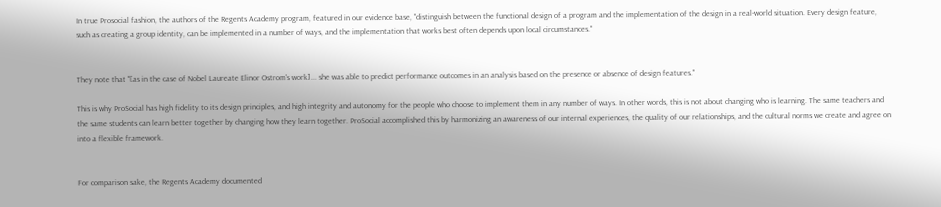In true Prosocial fashion, the authors of the Regents Academy program, featured in our evidence base, "distinguish between the functional design of a program and the implementation of the design in a real-world situation. Every design feature, such as creating a group identity, can be implemented in a number of ways, and the implementation that works best often depends upon local circumstances."


They note that "[as in the case of Nobel Laureate Elinor Ostrom's work]... she was able to predict performance outcomes in an analysis based on the presence or absence of design features."

This is why ProSocial has high fidelity to its design principles, and high integrity and autonomy for the people who choose to implement them in any number of ways. In other words, this is not about changing who is learning. The same teachers and the same students can learn better together by changing how they learn together. ProSocial accomplished this by harmonizing an awareness of our internal experiences, the quality of our relationships, and the cultural norms we create and agree on into a flexible framework.


For comparison sake, the Regents Academy documented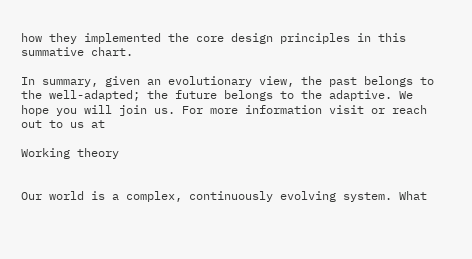how they implemented the core design principles in this summative chart.

In summary, given an evolutionary view, the past belongs to the well-adapted; the future belongs to the adaptive. We hope you will join us. For more information visit or reach out to us at

Working theory


Our world is a complex, continuously evolving system. What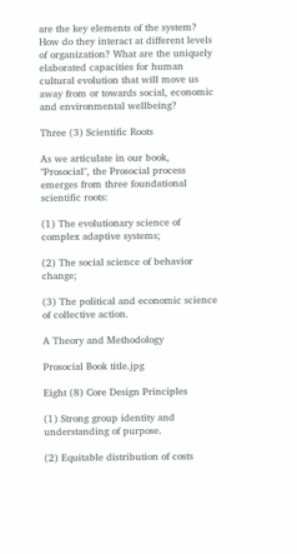are the key elements of the system? How do they interact at different levels of organization? What are the uniquely elaborated capacities for human cultural evolution that will move us away from or towards social, economic and environmental wellbeing?

Three (3) Scientific Roots

As we articulate in our book, "Prosocial", the Prosocial process emerges from three foundational scientific roots:

(1) The evolutionary science of complex adaptive systems;

(2) The social science of behavior change;

(3) The political and economic science of collective action.

A Theory and Methodology

Prosocial Book title.jpg

Eight (8) Core Design Principles

(1) Strong group identity and understanding of purpose.

(2) Equitable distribution of costs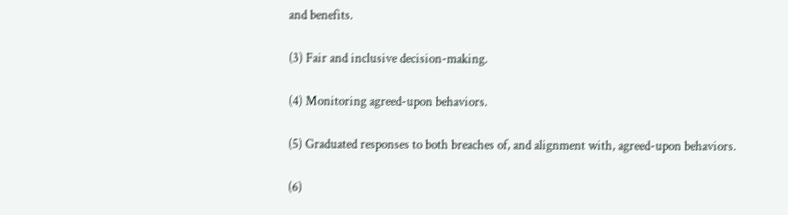and benefits.

(3) Fair and inclusive decision-making.

(4) Monitoring agreed-upon behaviors.

(5) Graduated responses to both breaches of, and alignment with, agreed-upon behaviors.

(6)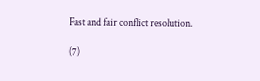Fast and fair conflict resolution.

(7)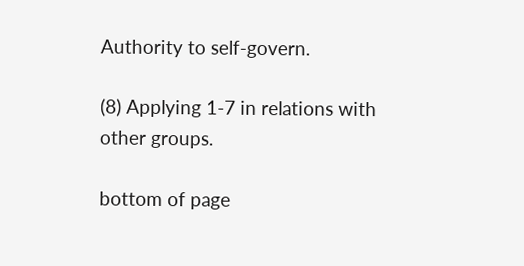Authority to self-govern.

(8) Applying 1-7 in relations with other groups.

bottom of page